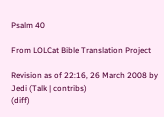Psalm 40

From LOLCat Bible Translation Project

Revision as of 22:16, 26 March 2008 by Jedi (Talk | contribs)
(diff)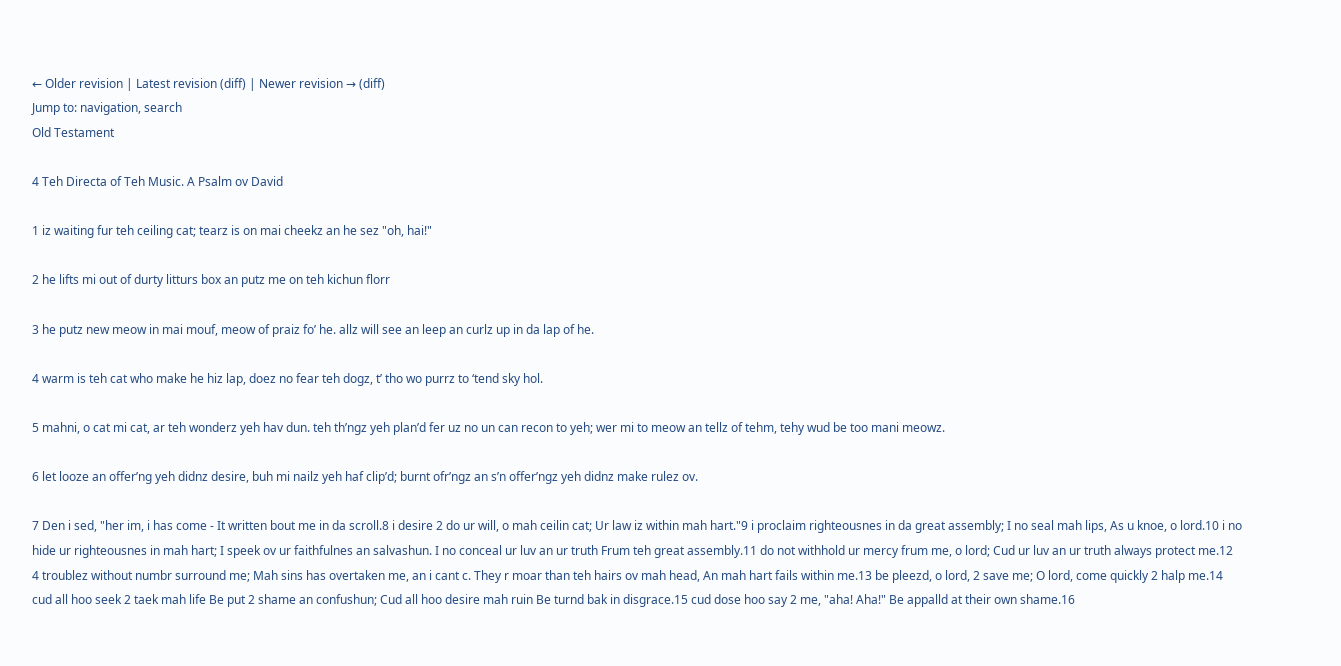← Older revision | Latest revision (diff) | Newer revision → (diff)
Jump to: navigation, search
Old Testament

4 Teh Directa of Teh Music. A Psalm ov David

1 iz waiting fur teh ceiling cat; tearz is on mai cheekz an he sez "oh, hai!"

2 he lifts mi out of durty litturs box an putz me on teh kichun florr

3 he putz new meow in mai mouf, meow of praiz fo’ he. allz will see an leep an curlz up in da lap of he.

4 warm is teh cat who make he hiz lap, doez no fear teh dogz, t’ tho wo purrz to ‘tend sky hol.

5 mahni, o cat mi cat, ar teh wonderz yeh hav dun. teh th’ngz yeh plan’d fer uz no un can recon to yeh; wer mi to meow an tellz of tehm, tehy wud be too mani meowz.

6 let looze an offer’ng yeh didnz desire, buh mi nailz yeh haf clip’d; burnt ofr’ngz an s’n offer’ngz yeh didnz make rulez ov.

7 Den i sed, "her im, i has come - It written bout me in da scroll.8 i desire 2 do ur will, o mah ceilin cat; Ur law iz within mah hart."9 i proclaim righteousnes in da great assembly; I no seal mah lips, As u knoe, o lord.10 i no hide ur righteousnes in mah hart; I speek ov ur faithfulnes an salvashun. I no conceal ur luv an ur truth Frum teh great assembly.11 do not withhold ur mercy frum me, o lord; Cud ur luv an ur truth always protect me.12 4 troublez without numbr surround me; Mah sins has overtaken me, an i cant c. They r moar than teh hairs ov mah head, An mah hart fails within me.13 be pleezd, o lord, 2 save me; O lord, come quickly 2 halp me.14 cud all hoo seek 2 taek mah life Be put 2 shame an confushun; Cud all hoo desire mah ruin Be turnd bak in disgrace.15 cud dose hoo say 2 me, "aha! Aha!" Be appalld at their own shame.16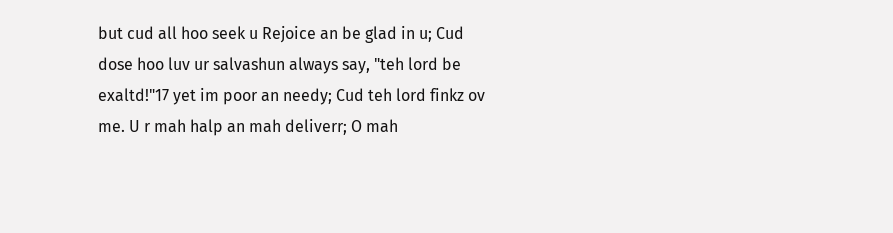but cud all hoo seek u Rejoice an be glad in u; Cud dose hoo luv ur salvashun always say, "teh lord be exaltd!"17 yet im poor an needy; Cud teh lord finkz ov me. U r mah halp an mah deliverr; O mah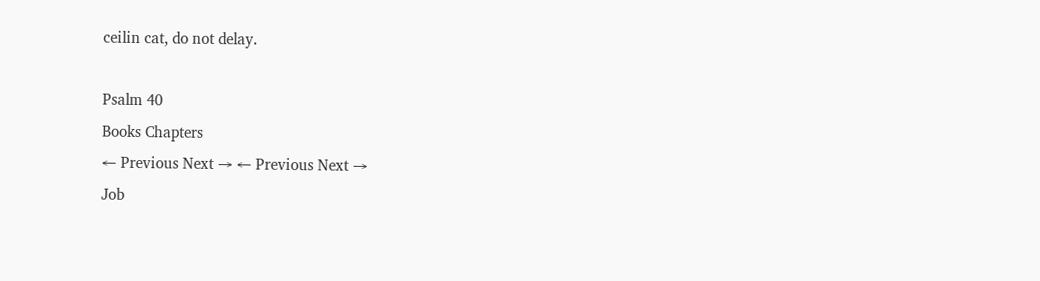ceilin cat, do not delay.

Psalm 40
Books Chapters
← Previous Next → ← Previous Next →
Job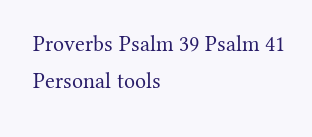Proverbs Psalm 39 Psalm 41
Personal tools